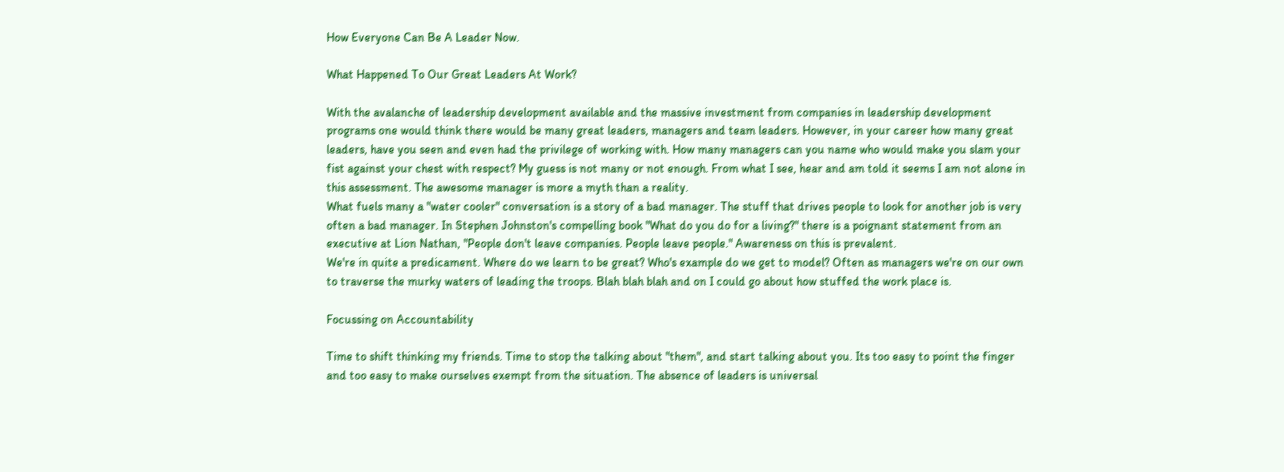How Everyone Can Be A Leader Now.

What Happened To Our Great Leaders At Work?

With the avalanche of leadership development available and the massive investment from companies in leadership development programs one would think there would be many great leaders, managers and team leaders. However, in your career how many great leaders, have you seen and even had the privilege of working with. How many managers can you name who would make you slam your fist against your chest with respect? My guess is not many or not enough. From what I see, hear and am told it seems I am not alone in this assessment. The awesome manager is more a myth than a reality.
What fuels many a "water cooler" conversation is a story of a bad manager. The stuff that drives people to look for another job is very often a bad manager. In Stephen Johnston's compelling book "What do you do for a living?" there is a poignant statement from an executive at Lion Nathan, "People don't leave companies. People leave people." Awareness on this is prevalent.
We're in quite a predicament. Where do we learn to be great? Who's example do we get to model? Often as managers we're on our own to traverse the murky waters of leading the troops. Blah blah blah and on I could go about how stuffed the work place is.

Focussing on Accountability

Time to shift thinking my friends. Time to stop the talking about "them", and start talking about you. Its too easy to point the finger and too easy to make ourselves exempt from the situation. The absence of leaders is universal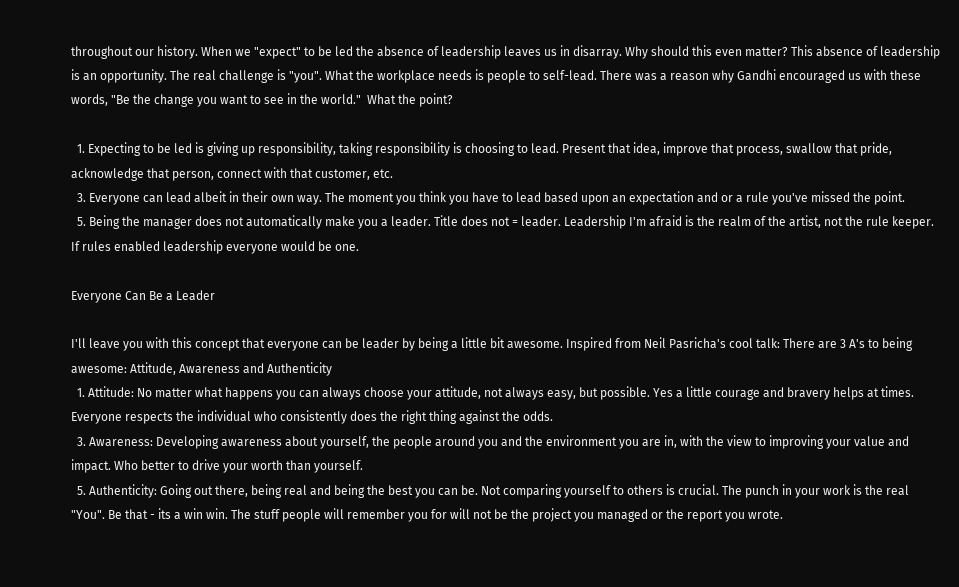throughout our history. When we "expect" to be led the absence of leadership leaves us in disarray. Why should this even matter? This absence of leadership is an opportunity. The real challenge is "you". What the workplace needs is people to self-lead. There was a reason why Gandhi encouraged us with these words, "Be the change you want to see in the world."  What the point?

  1. Expecting to be led is giving up responsibility, taking responsibility is choosing to lead. Present that idea, improve that process, swallow that pride, acknowledge that person, connect with that customer, etc.
  3. Everyone can lead albeit in their own way. The moment you think you have to lead based upon an expectation and or a rule you've missed the point.
  5. Being the manager does not automatically make you a leader. Title does not = leader. Leadership I'm afraid is the realm of the artist, not the rule keeper. If rules enabled leadership everyone would be one.

Everyone Can Be a Leader

I'll leave you with this concept that everyone can be leader by being a little bit awesome. Inspired from Neil Pasricha's cool talk: There are 3 A's to being awesome: Attitude, Awareness and Authenticity
  1. Attitude: No matter what happens you can always choose your attitude, not always easy, but possible. Yes a little courage and bravery helps at times. Everyone respects the individual who consistently does the right thing against the odds.
  3. Awareness: Developing awareness about yourself, the people around you and the environment you are in, with the view to improving your value and impact. Who better to drive your worth than yourself.
  5. Authenticity: Going out there, being real and being the best you can be. Not comparing yourself to others is crucial. The punch in your work is the real "You". Be that - its a win win. The stuff people will remember you for will not be the project you managed or the report you wrote.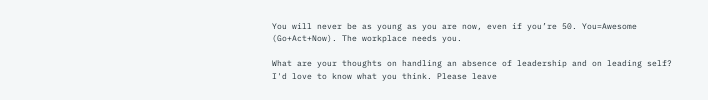You will never be as young as you are now, even if you’re 50. You=Awesome (Go+Act+Now). The workplace needs you.

What are your thoughts on handling an absence of leadership and on leading self? I'd love to know what you think. Please leave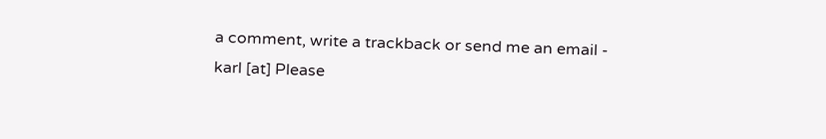a comment, write a trackback or send me an email - karl [at] Please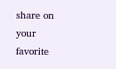share on your favorite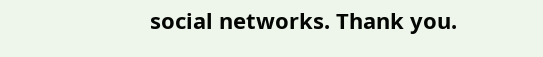social networks. Thank you.